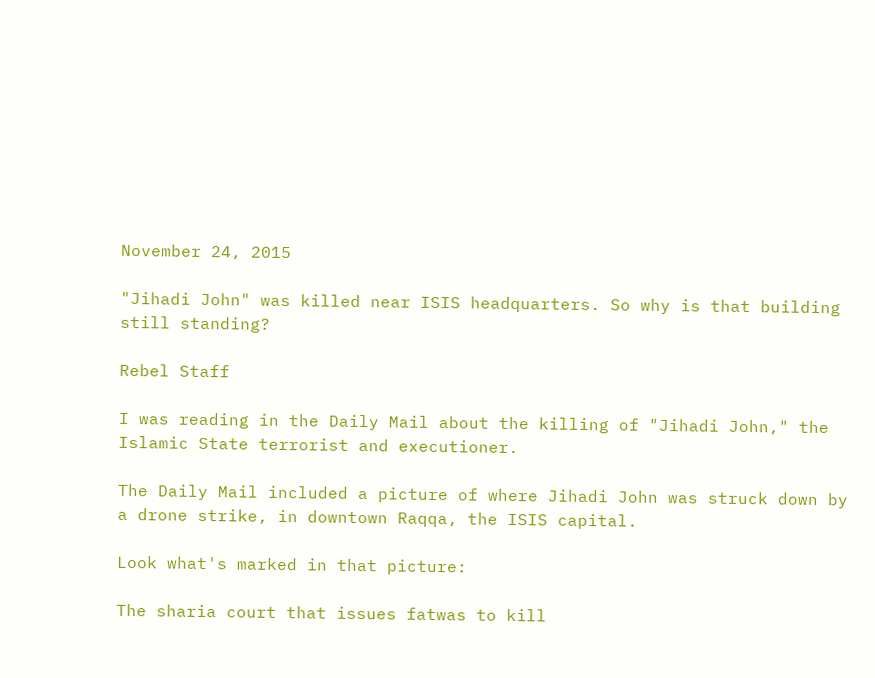November 24, 2015

"Jihadi John" was killed near ISIS headquarters. So why is that building still standing?

Rebel Staff

I was reading in the Daily Mail about the killing of "Jihadi John," the Islamic State terrorist and executioner.

The Daily Mail included a picture of where Jihadi John was struck down by a drone strike, in downtown Raqqa, the ISIS capital.

Look what's marked in that picture:

The sharia court that issues fatwas to kill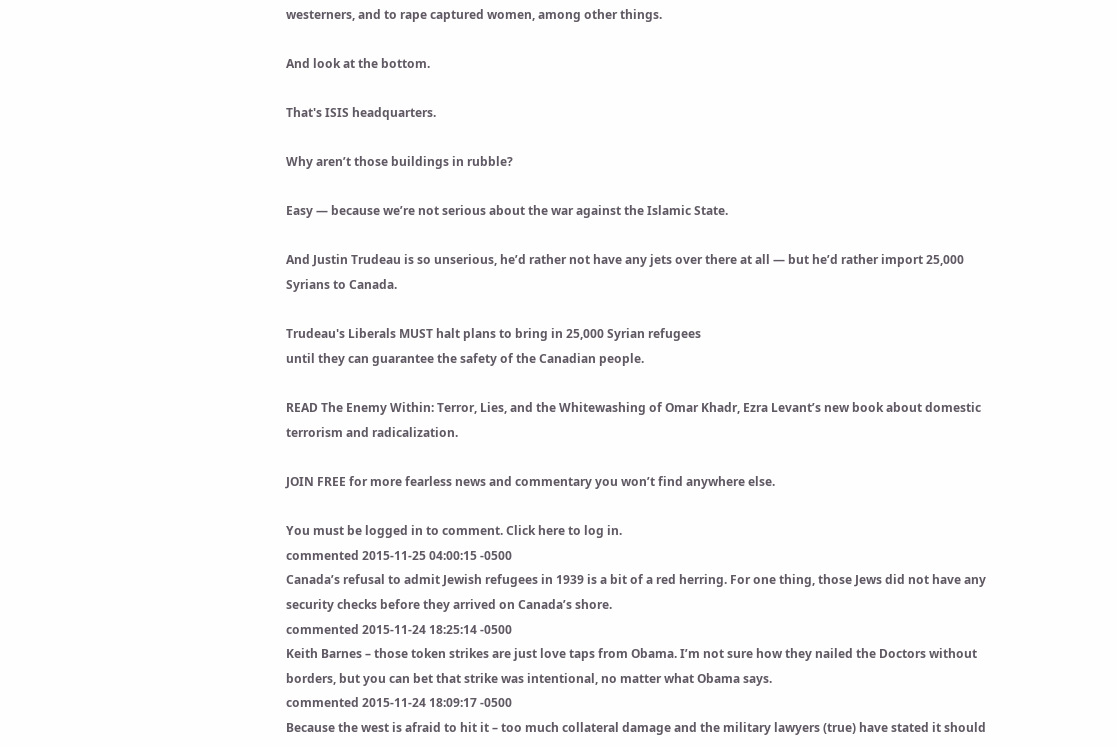westerners, and to rape captured women, among other things.

And look at the bottom.

That's ISIS headquarters.

Why aren’t those buildings in rubble?

Easy — because we’re not serious about the war against the Islamic State.

And Justin Trudeau is so unserious, he’d rather not have any jets over there at all — but he’d rather import 25,000 Syrians to Canada.

Trudeau's Liberals MUST halt plans to bring in 25,000 Syrian refugees
until they can guarantee the safety of the Canadian people.

READ The Enemy Within: Terror, Lies, and the Whitewashing of Omar Khadr, Ezra Levant’s new book about domestic terrorism and radicalization.

JOIN FREE for more fearless news and commentary you won’t find anywhere else.

You must be logged in to comment. Click here to log in.
commented 2015-11-25 04:00:15 -0500
Canada’s refusal to admit Jewish refugees in 1939 is a bit of a red herring. For one thing, those Jews did not have any security checks before they arrived on Canada’s shore.
commented 2015-11-24 18:25:14 -0500
Keith Barnes – those token strikes are just love taps from Obama. I’m not sure how they nailed the Doctors without borders, but you can bet that strike was intentional, no matter what Obama says.
commented 2015-11-24 18:09:17 -0500
Because the west is afraid to hit it – too much collateral damage and the military lawyers (true) have stated it should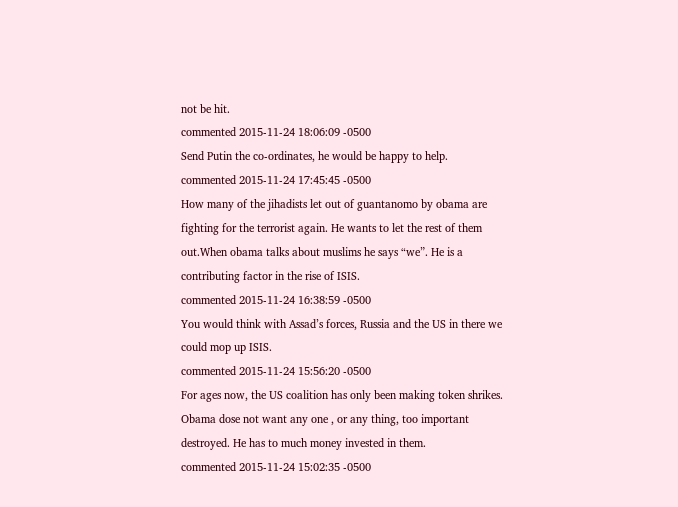not be hit.
commented 2015-11-24 18:06:09 -0500
Send Putin the co-ordinates, he would be happy to help.
commented 2015-11-24 17:45:45 -0500
How many of the jihadists let out of guantanomo by obama are fighting for the terrorist again. He wants to let the rest of them out.When obama talks about muslims he says “we”. He is a contributing factor in the rise of ISIS.
commented 2015-11-24 16:38:59 -0500
You would think with Assad’s forces, Russia and the US in there we could mop up ISIS.
commented 2015-11-24 15:56:20 -0500
For ages now, the US coalition has only been making token shrikes. Obama dose not want any one , or any thing, too important destroyed. He has to much money invested in them.
commented 2015-11-24 15:02:35 -0500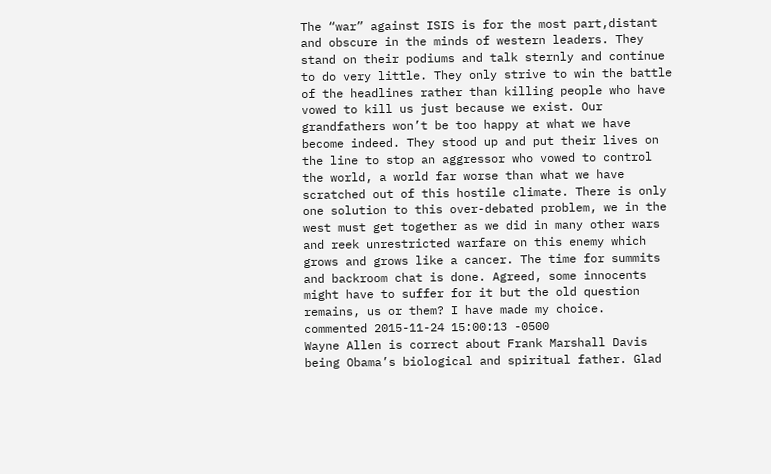The “war” against ISIS is for the most part,distant and obscure in the minds of western leaders. They stand on their podiums and talk sternly and continue to do very little. They only strive to win the battle of the headlines rather than killing people who have vowed to kill us just because we exist. Our grandfathers won’t be too happy at what we have become indeed. They stood up and put their lives on the line to stop an aggressor who vowed to control the world, a world far worse than what we have scratched out of this hostile climate. There is only one solution to this over-debated problem, we in the west must get together as we did in many other wars and reek unrestricted warfare on this enemy which grows and grows like a cancer. The time for summits and backroom chat is done. Agreed, some innocents might have to suffer for it but the old question remains, us or them? I have made my choice.
commented 2015-11-24 15:00:13 -0500
Wayne Allen is correct about Frank Marshall Davis being Obama’s biological and spiritual father. Glad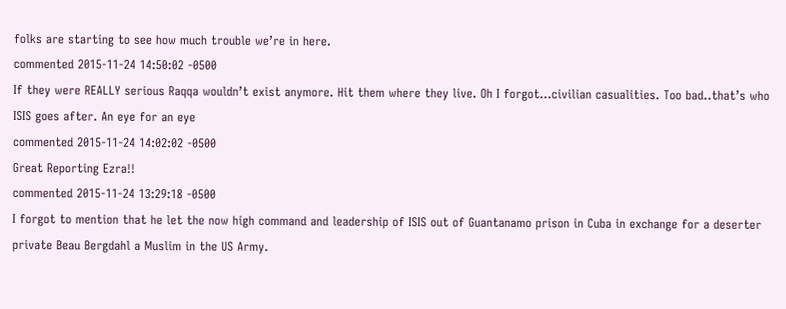folks are starting to see how much trouble we’re in here.
commented 2015-11-24 14:50:02 -0500
If they were REALLY serious Raqqa wouldn’t exist anymore. Hit them where they live. Oh I forgot…civilian casualities. Too bad..that’s who ISIS goes after. An eye for an eye
commented 2015-11-24 14:02:02 -0500
Great Reporting Ezra!!
commented 2015-11-24 13:29:18 -0500
I forgot to mention that he let the now high command and leadership of ISIS out of Guantanamo prison in Cuba in exchange for a deserter private Beau Bergdahl a Muslim in the US Army.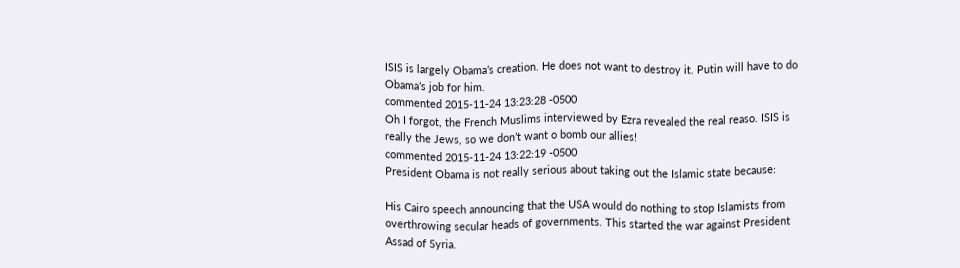ISIS is largely Obama’s creation. He does not want to destroy it. Putin will have to do Obama’s job for him.
commented 2015-11-24 13:23:28 -0500
Oh I forgot, the French Muslims interviewed by Ezra revealed the real reaso. ISIS is really the Jews, so we don’t want o bomb our allies!
commented 2015-11-24 13:22:19 -0500
President Obama is not really serious about taking out the Islamic state because:

His Cairo speech announcing that the USA would do nothing to stop Islamists from overthrowing secular heads of governments. This started the war against President Assad of Syria.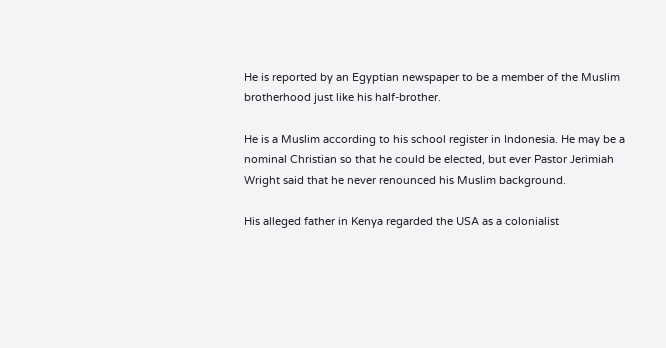He is reported by an Egyptian newspaper to be a member of the Muslim brotherhood just like his half-brother.

He is a Muslim according to his school register in Indonesia. He may be a nominal Christian so that he could be elected, but ever Pastor Jerimiah Wright said that he never renounced his Muslim background.

His alleged father in Kenya regarded the USA as a colonialist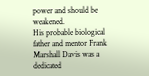power and should be weakened.
His probable biological father and mentor Frank Marshall Davis was a dedicated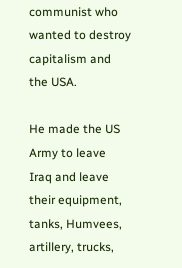communist who wanted to destroy capitalism and the USA.

He made the US Army to leave Iraq and leave their equipment, tanks, Humvees, artillery, trucks,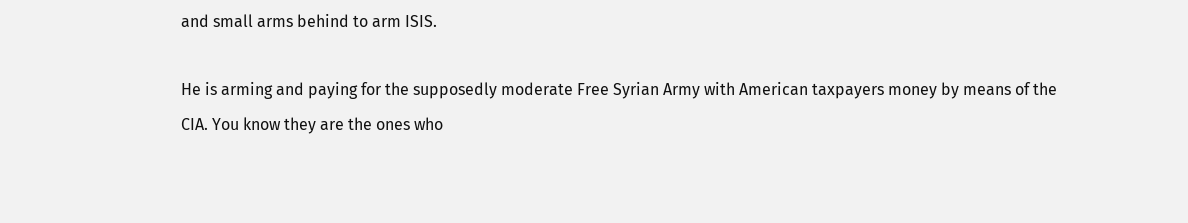and small arms behind to arm ISIS.

He is arming and paying for the supposedly moderate Free Syrian Army with American taxpayers money by means of the CIA. You know they are the ones who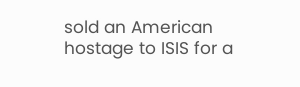sold an American hostage to ISIS for a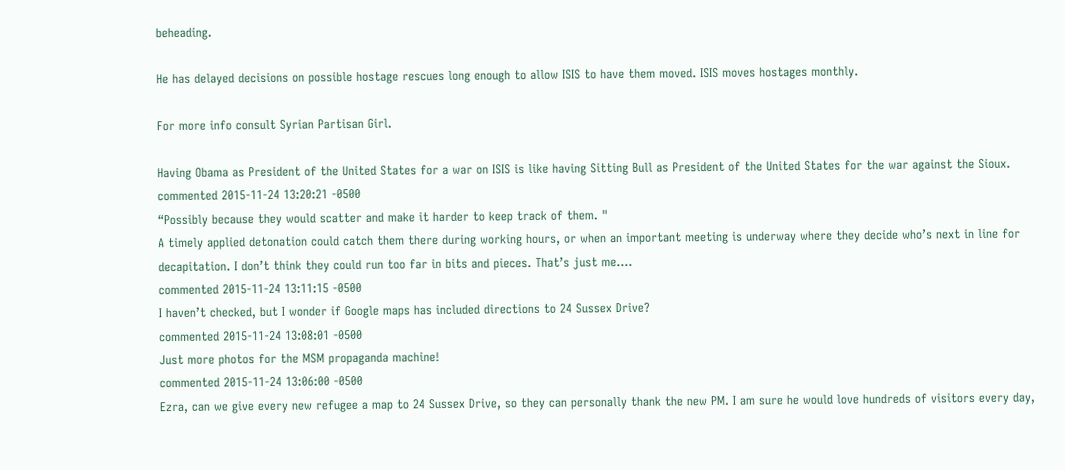beheading.

He has delayed decisions on possible hostage rescues long enough to allow ISIS to have them moved. ISIS moves hostages monthly.

For more info consult Syrian Partisan Girl.

Having Obama as President of the United States for a war on ISIS is like having Sitting Bull as President of the United States for the war against the Sioux.
commented 2015-11-24 13:20:21 -0500
“Possibly because they would scatter and make it harder to keep track of them. "
A timely applied detonation could catch them there during working hours, or when an important meeting is underway where they decide who’s next in line for decapitation. I don’t think they could run too far in bits and pieces. That’s just me….
commented 2015-11-24 13:11:15 -0500
I haven’t checked, but I wonder if Google maps has included directions to 24 Sussex Drive?
commented 2015-11-24 13:08:01 -0500
Just more photos for the MSM propaganda machine!
commented 2015-11-24 13:06:00 -0500
Ezra, can we give every new refugee a map to 24 Sussex Drive, so they can personally thank the new PM. I am sure he would love hundreds of visitors every day,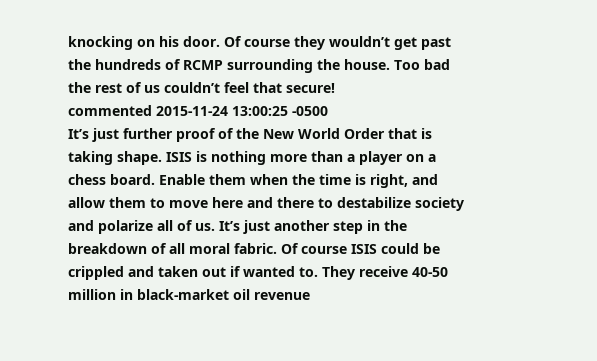knocking on his door. Of course they wouldn’t get past the hundreds of RCMP surrounding the house. Too bad the rest of us couldn’t feel that secure!
commented 2015-11-24 13:00:25 -0500
It’s just further proof of the New World Order that is taking shape. ISIS is nothing more than a player on a chess board. Enable them when the time is right, and allow them to move here and there to destabilize society and polarize all of us. It’s just another step in the breakdown of all moral fabric. Of course ISIS could be crippled and taken out if wanted to. They receive 40-50 million in black-market oil revenue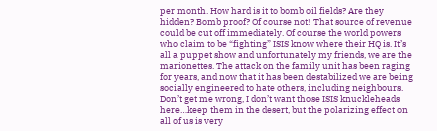per month. How hard is it to bomb oil fields? Are they hidden? Bomb proof? Of course not! That source of revenue could be cut off immediately. Of course the world powers who claim to be “fighting” ISIS know where their HQ is. It’s all a puppet show and unfortunately my friends, we are the marionettes. The attack on the family unit has been raging for years, and now that it has been destabilized we are being socially engineered to hate others, including neighbours. Don’t get me wrong, I don’t want those ISIS knuckleheads here…keep them in the desert, but the polarizing effect on all of us is very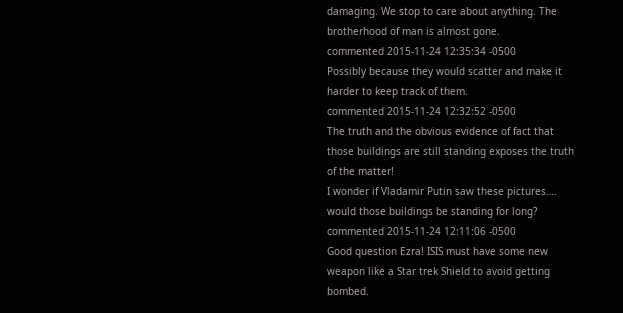damaging. We stop to care about anything. The brotherhood of man is almost gone.
commented 2015-11-24 12:35:34 -0500
Possibly because they would scatter and make it harder to keep track of them.
commented 2015-11-24 12:32:52 -0500
The truth and the obvious evidence of fact that those buildings are still standing exposes the truth of the matter!
I wonder if Vladamir Putin saw these pictures…. would those buildings be standing for long?
commented 2015-11-24 12:11:06 -0500
Good question Ezra! ISIS must have some new weapon like a Star trek Shield to avoid getting bombed.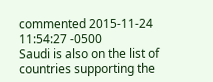commented 2015-11-24 11:54:27 -0500
Saudi is also on the list of countries supporting the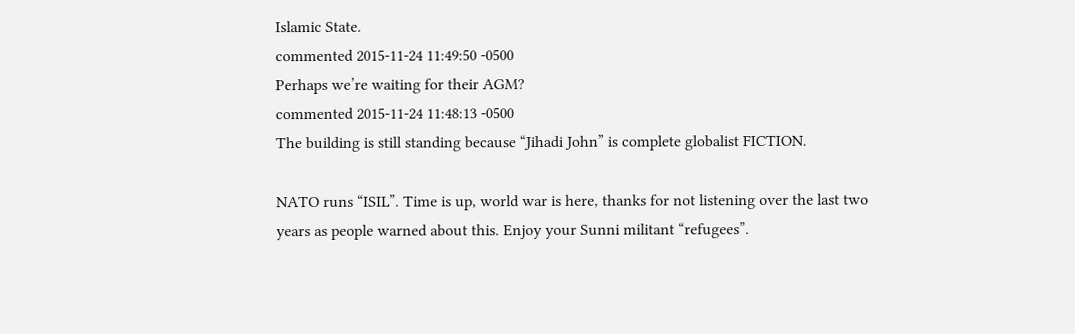Islamic State.
commented 2015-11-24 11:49:50 -0500
Perhaps we’re waiting for their AGM?
commented 2015-11-24 11:48:13 -0500
The building is still standing because “Jihadi John” is complete globalist FICTION.

NATO runs “ISIL”. Time is up, world war is here, thanks for not listening over the last two years as people warned about this. Enjoy your Sunni militant “refugees”.